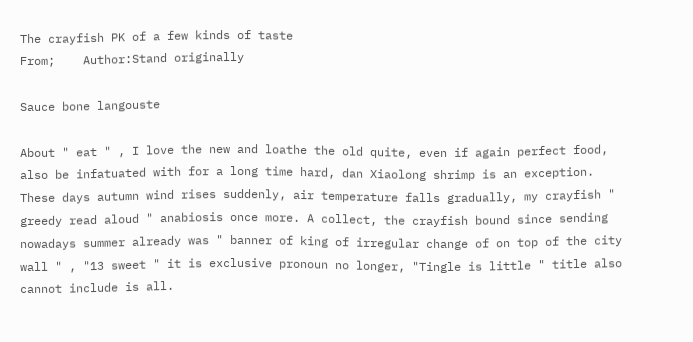The crayfish PK of a few kinds of taste
From;    Author:Stand originally

Sauce bone langouste

About " eat " , I love the new and loathe the old quite, even if again perfect food, also be infatuated with for a long time hard, dan Xiaolong shrimp is an exception. These days autumn wind rises suddenly, air temperature falls gradually, my crayfish " greedy read aloud " anabiosis once more. A collect, the crayfish bound since sending nowadays summer already was " banner of king of irregular change of on top of the city wall " , "13 sweet " it is exclusive pronoun no longer, "Tingle is little " title also cannot include is all.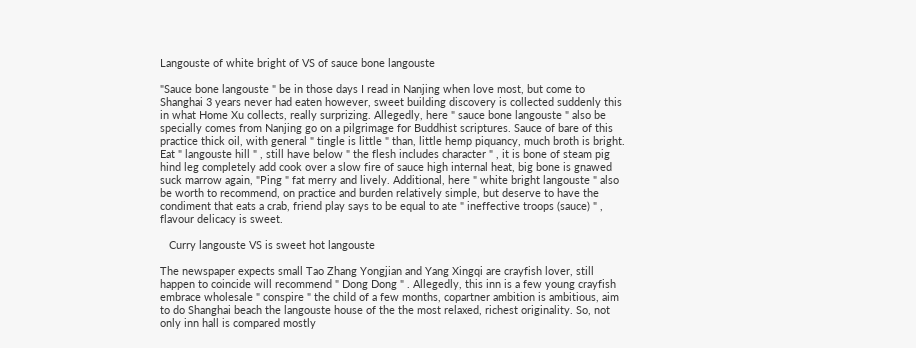Langouste of white bright of VS of sauce bone langouste

"Sauce bone langouste " be in those days I read in Nanjing when love most, but come to Shanghai 3 years never had eaten however, sweet building discovery is collected suddenly this in what Home Xu collects, really surprizing. Allegedly, here " sauce bone langouste " also be specially comes from Nanjing go on a pilgrimage for Buddhist scriptures. Sauce of bare of this practice thick oil, with general " tingle is little " than, little hemp piquancy, much broth is bright. Eat " langouste hill " , still have below " the flesh includes character " , it is bone of steam pig hind leg completely add cook over a slow fire of sauce high internal heat, big bone is gnawed suck marrow again, "Ping " fat merry and lively. Additional, here " white bright langouste " also be worth to recommend, on practice and burden relatively simple, but deserve to have the condiment that eats a crab, friend play says to be equal to ate " ineffective troops (sauce) " , flavour delicacy is sweet.

   Curry langouste VS is sweet hot langouste

The newspaper expects small Tao Zhang Yongjian and Yang Xingqi are crayfish lover, still happen to coincide will recommend " Dong Dong " . Allegedly, this inn is a few young crayfish embrace wholesale " conspire " the child of a few months, copartner ambition is ambitious, aim to do Shanghai beach the langouste house of the the most relaxed, richest originality. So, not only inn hall is compared mostly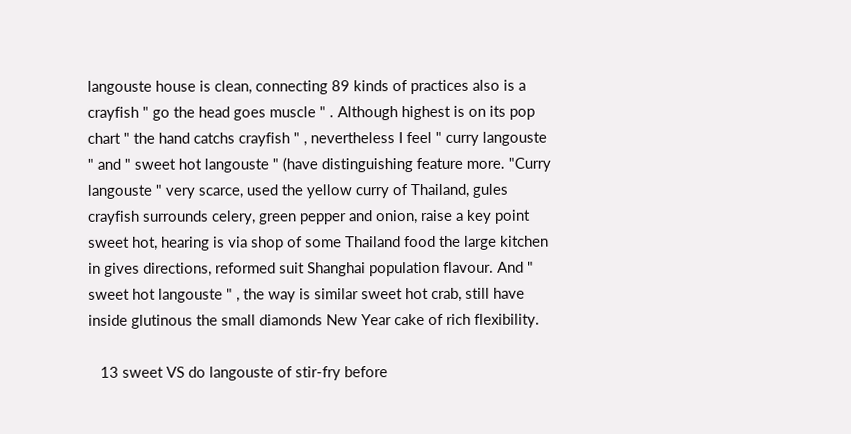langouste house is clean, connecting 89 kinds of practices also is a crayfish " go the head goes muscle " . Although highest is on its pop chart " the hand catchs crayfish " , nevertheless I feel " curry langouste " and " sweet hot langouste " (have distinguishing feature more. "Curry langouste " very scarce, used the yellow curry of Thailand, gules crayfish surrounds celery, green pepper and onion, raise a key point sweet hot, hearing is via shop of some Thailand food the large kitchen in gives directions, reformed suit Shanghai population flavour. And " sweet hot langouste " , the way is similar sweet hot crab, still have inside glutinous the small diamonds New Year cake of rich flexibility.

   13 sweet VS do langouste of stir-fry before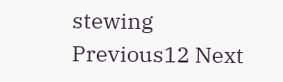stewing
Previous12 Next